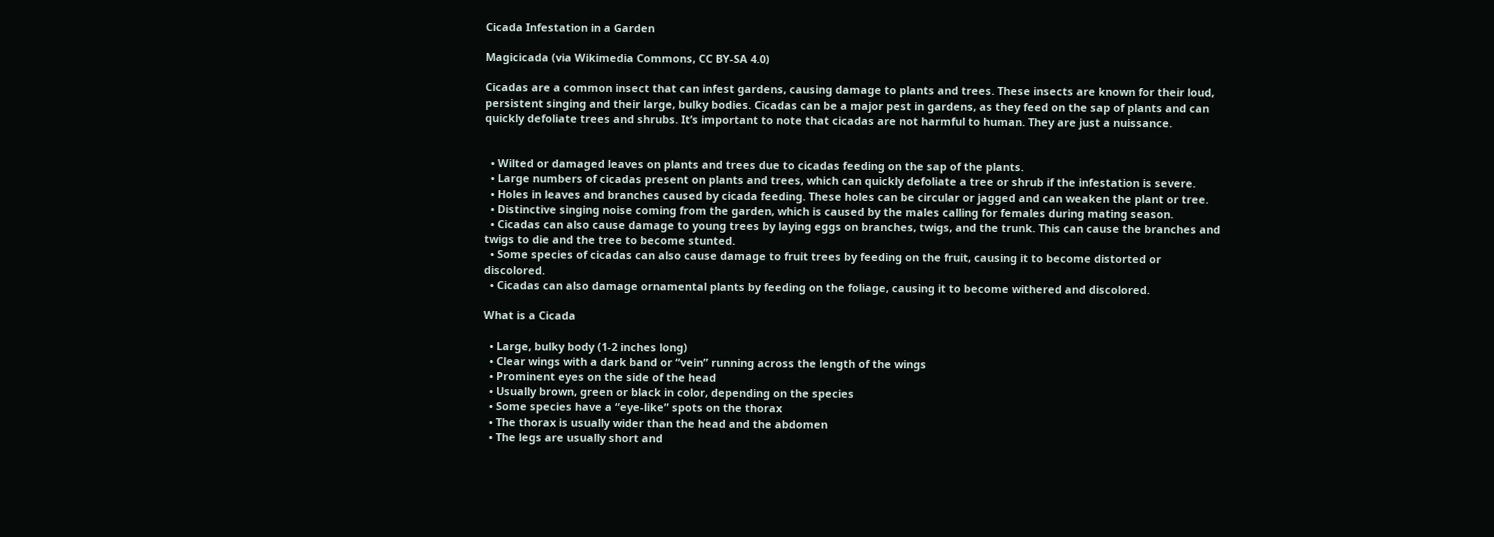Cicada Infestation in a Garden

Magicicada (via Wikimedia Commons, CC BY-SA 4.0)

Cicadas are a common insect that can infest gardens, causing damage to plants and trees. These insects are known for their loud, persistent singing and their large, bulky bodies. Cicadas can be a major pest in gardens, as they feed on the sap of plants and can quickly defoliate trees and shrubs. It’s important to note that cicadas are not harmful to human. They are just a nuissance.


  • Wilted or damaged leaves on plants and trees due to cicadas feeding on the sap of the plants.
  • Large numbers of cicadas present on plants and trees, which can quickly defoliate a tree or shrub if the infestation is severe.
  • Holes in leaves and branches caused by cicada feeding. These holes can be circular or jagged and can weaken the plant or tree.
  • Distinctive singing noise coming from the garden, which is caused by the males calling for females during mating season.
  • Cicadas can also cause damage to young trees by laying eggs on branches, twigs, and the trunk. This can cause the branches and twigs to die and the tree to become stunted.
  • Some species of cicadas can also cause damage to fruit trees by feeding on the fruit, causing it to become distorted or discolored.
  • Cicadas can also damage ornamental plants by feeding on the foliage, causing it to become withered and discolored.

What is a Cicada

  • Large, bulky body (1-2 inches long)
  • Clear wings with a dark band or “vein” running across the length of the wings
  • Prominent eyes on the side of the head
  • Usually brown, green or black in color, depending on the species
  • Some species have a “eye-like” spots on the thorax
  • The thorax is usually wider than the head and the abdomen
  • The legs are usually short and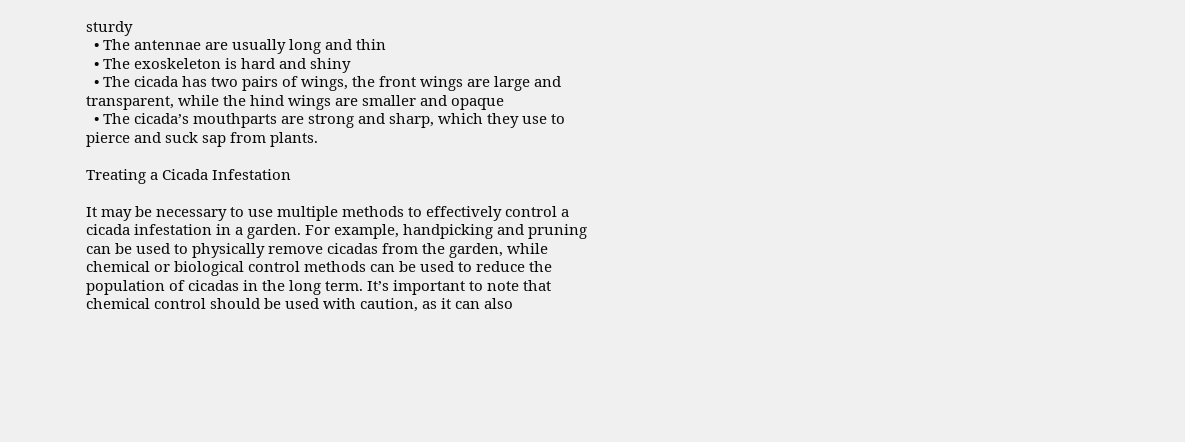sturdy
  • The antennae are usually long and thin
  • The exoskeleton is hard and shiny
  • The cicada has two pairs of wings, the front wings are large and transparent, while the hind wings are smaller and opaque
  • The cicada’s mouthparts are strong and sharp, which they use to pierce and suck sap from plants.

Treating a Cicada Infestation

It may be necessary to use multiple methods to effectively control a cicada infestation in a garden. For example, handpicking and pruning can be used to physically remove cicadas from the garden, while chemical or biological control methods can be used to reduce the population of cicadas in the long term. It’s important to note that chemical control should be used with caution, as it can also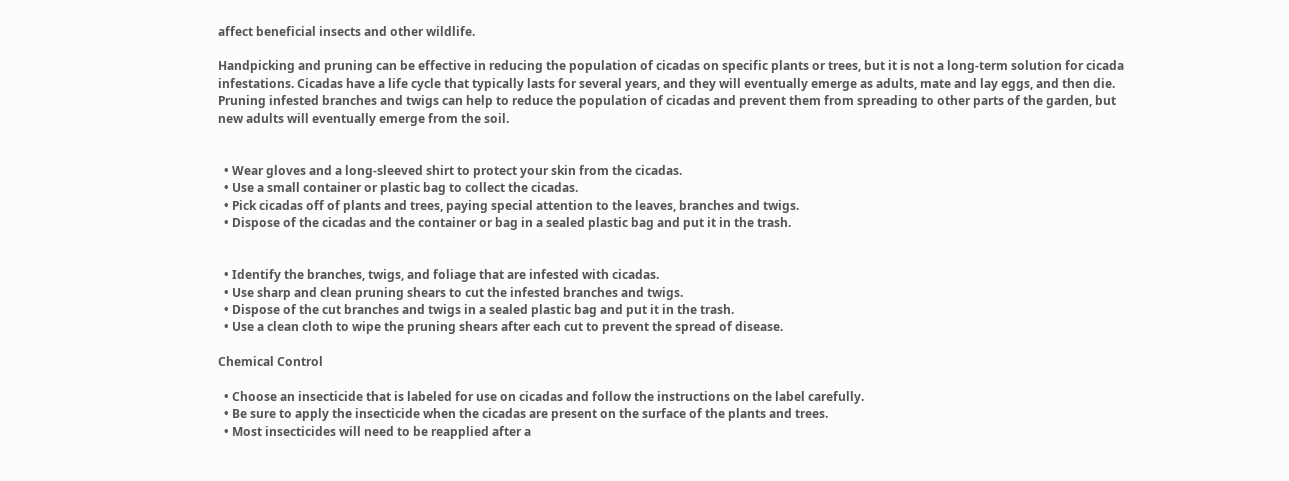affect beneficial insects and other wildlife.

Handpicking and pruning can be effective in reducing the population of cicadas on specific plants or trees, but it is not a long-term solution for cicada infestations. Cicadas have a life cycle that typically lasts for several years, and they will eventually emerge as adults, mate and lay eggs, and then die. Pruning infested branches and twigs can help to reduce the population of cicadas and prevent them from spreading to other parts of the garden, but new adults will eventually emerge from the soil.


  • Wear gloves and a long-sleeved shirt to protect your skin from the cicadas.
  • Use a small container or plastic bag to collect the cicadas.
  • Pick cicadas off of plants and trees, paying special attention to the leaves, branches and twigs.
  • Dispose of the cicadas and the container or bag in a sealed plastic bag and put it in the trash.


  • Identify the branches, twigs, and foliage that are infested with cicadas.
  • Use sharp and clean pruning shears to cut the infested branches and twigs.
  • Dispose of the cut branches and twigs in a sealed plastic bag and put it in the trash.
  • Use a clean cloth to wipe the pruning shears after each cut to prevent the spread of disease.

Chemical Control

  • Choose an insecticide that is labeled for use on cicadas and follow the instructions on the label carefully.
  • Be sure to apply the insecticide when the cicadas are present on the surface of the plants and trees.
  • Most insecticides will need to be reapplied after a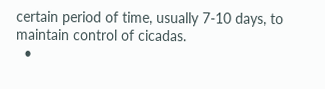certain period of time, usually 7-10 days, to maintain control of cicadas.
  •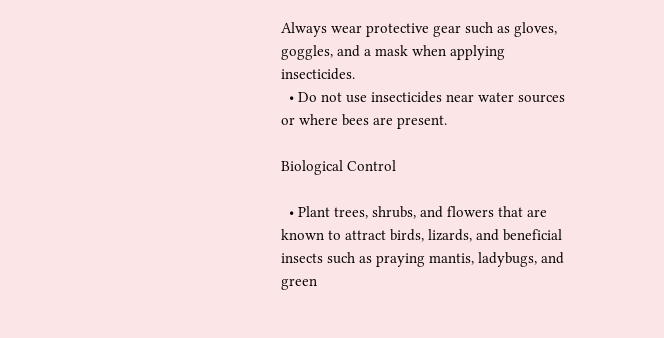Always wear protective gear such as gloves, goggles, and a mask when applying insecticides.
  • Do not use insecticides near water sources or where bees are present.

Biological Control

  • Plant trees, shrubs, and flowers that are known to attract birds, lizards, and beneficial insects such as praying mantis, ladybugs, and green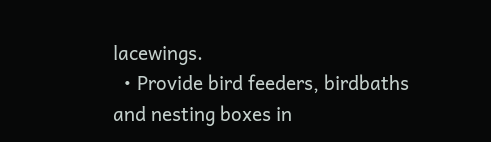lacewings.
  • Provide bird feeders, birdbaths and nesting boxes in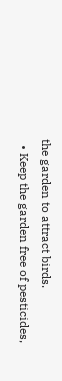the garden to attract birds.
  • Keep the garden free of pesticides,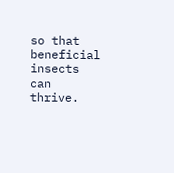so that beneficial insects can thrive.